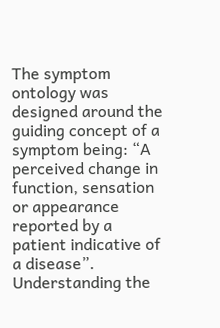The symptom ontology was designed around the guiding concept of a symptom being: “A perceived change in function, sensation or appearance reported by a patient indicative of a disease”. Understanding the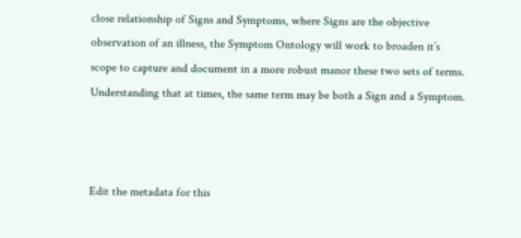close relationship of Signs and Symptoms, where Signs are the objective observation of an illness, the Symptom Ontology will work to broaden it’s scope to capture and document in a more robust manor these two sets of terms. Understanding that at times, the same term may be both a Sign and a Symptom.



Edit the metadata for this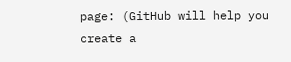page: (GitHub will help you create a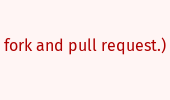fork and pull request.)